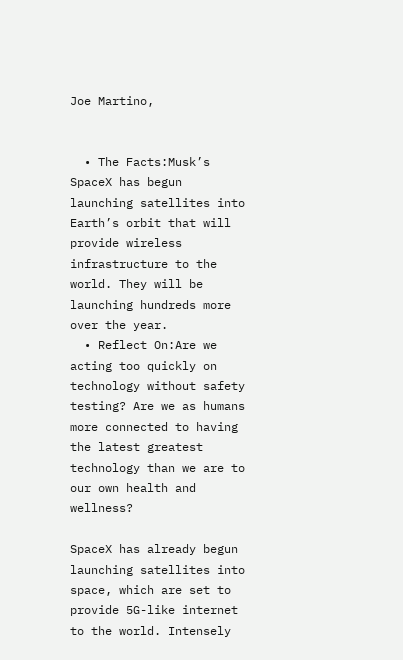Joe Martino,


  • The Facts:Musk’s SpaceX has begun launching satellites into Earth’s orbit that will provide wireless infrastructure to the world. They will be launching hundreds more over the year.
  • Reflect On:Are we acting too quickly on technology without safety testing? Are we as humans more connected to having the latest greatest technology than we are to our own health and wellness?

SpaceX has already begun launching satellites into space, which are set to provide 5G-like internet to the world. Intensely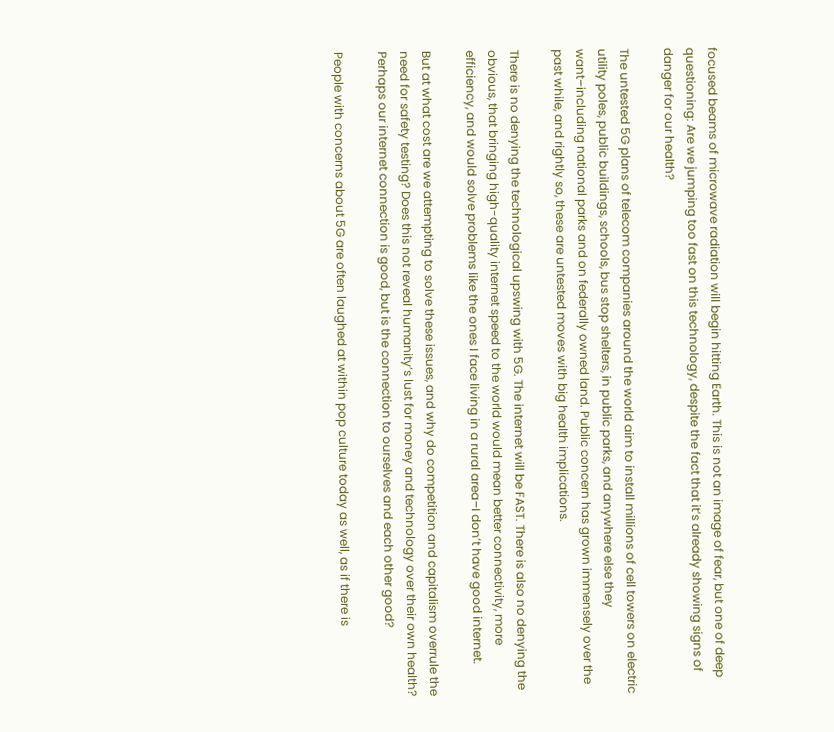focused beams of microwave radiation will begin hitting Earth. This is not an image of fear, but one of deep questioning: Are we jumping too fast on this technology, despite the fact that it’s already showing signs of danger for our health?

The untested 5G plans of telecom companies around the world aim to install millions of cell towers on electric utility poles, public buildings, schools, bus stop shelters, in public parks, and anywhere else they want–including national parks and on federally owned land. Public concern has grown immensely over the past while, and rightly so, these are untested moves with big health implications.

There is no denying the technological upswing with 5G. The internet will be FAST. There is also no denying the obvious, that bringing high-quality internet speed to the world would mean better connectivity, more efficiency, and would solve problems like the ones I face living in a rural area–I don’t have good internet.

But at what cost are we attempting to solve these issues, and why do competition and capitalism overrule the need for safety testing? Does this not reveal humanity’s lust for money and technology over their own health? Perhaps our internet connection is good, but is the connection to ourselves and each other good?

People with concerns about 5G are often laughed at within pop culture today as well, as if there is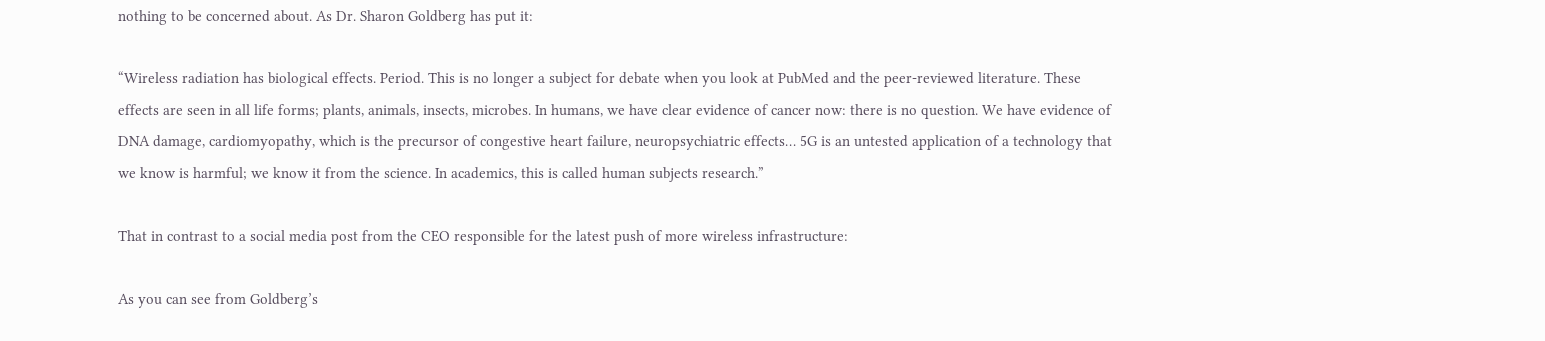nothing to be concerned about. As Dr. Sharon Goldberg has put it:

“Wireless radiation has biological effects. Period. This is no longer a subject for debate when you look at PubMed and the peer-reviewed literature. These effects are seen in all life forms; plants, animals, insects, microbes. In humans, we have clear evidence of cancer now: there is no question. We have evidence of DNA damage, cardiomyopathy, which is the precursor of congestive heart failure, neuropsychiatric effects… 5G is an untested application of a technology that we know is harmful; we know it from the science. In academics, this is called human subjects research.”

That in contrast to a social media post from the CEO responsible for the latest push of more wireless infrastructure:

As you can see from Goldberg’s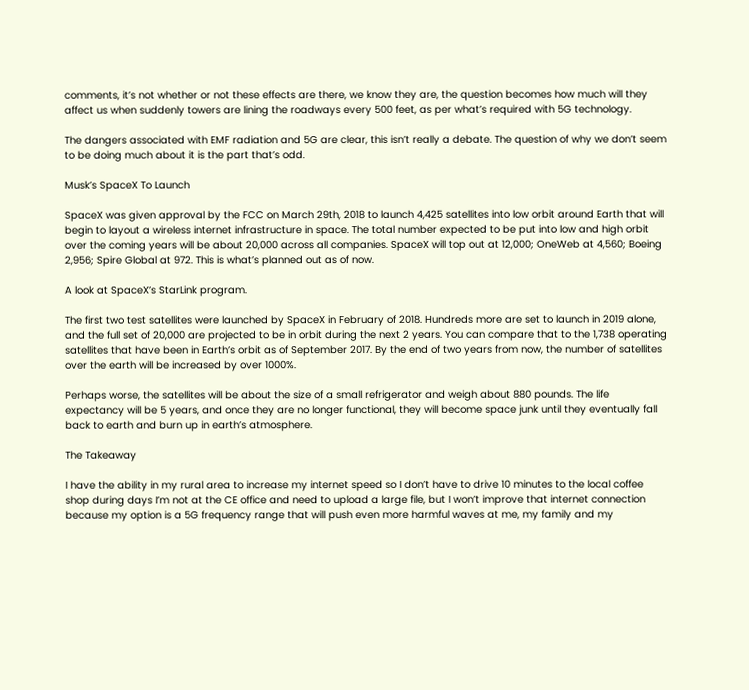comments, it’s not whether or not these effects are there, we know they are, the question becomes how much will they affect us when suddenly towers are lining the roadways every 500 feet, as per what’s required with 5G technology.

The dangers associated with EMF radiation and 5G are clear, this isn’t really a debate. The question of why we don’t seem to be doing much about it is the part that’s odd.

Musk’s SpaceX To Launch

SpaceX was given approval by the FCC on March 29th, 2018 to launch 4,425 satellites into low orbit around Earth that will begin to layout a wireless internet infrastructure in space. The total number expected to be put into low and high orbit over the coming years will be about 20,000 across all companies. SpaceX will top out at 12,000; OneWeb at 4,560; Boeing 2,956; Spire Global at 972. This is what’s planned out as of now.

A look at SpaceX’s StarLink program.

The first two test satellites were launched by SpaceX in February of 2018. Hundreds more are set to launch in 2019 alone, and the full set of 20,000 are projected to be in orbit during the next 2 years. You can compare that to the 1,738 operating satellites that have been in Earth’s orbit as of September 2017. By the end of two years from now, the number of satellites over the earth will be increased by over 1000%.

Perhaps worse, the satellites will be about the size of a small refrigerator and weigh about 880 pounds. The life expectancy will be 5 years, and once they are no longer functional, they will become space junk until they eventually fall back to earth and burn up in earth’s atmosphere.

The Takeaway

I have the ability in my rural area to increase my internet speed so I don’t have to drive 10 minutes to the local coffee shop during days I’m not at the CE office and need to upload a large file, but I won’t improve that internet connection because my option is a 5G frequency range that will push even more harmful waves at me, my family and my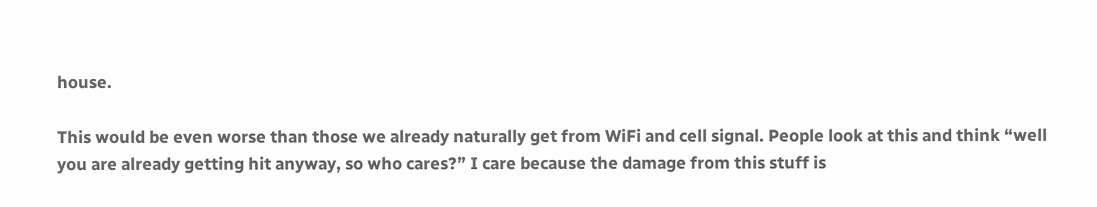house.

This would be even worse than those we already naturally get from WiFi and cell signal. People look at this and think “well you are already getting hit anyway, so who cares?” I care because the damage from this stuff is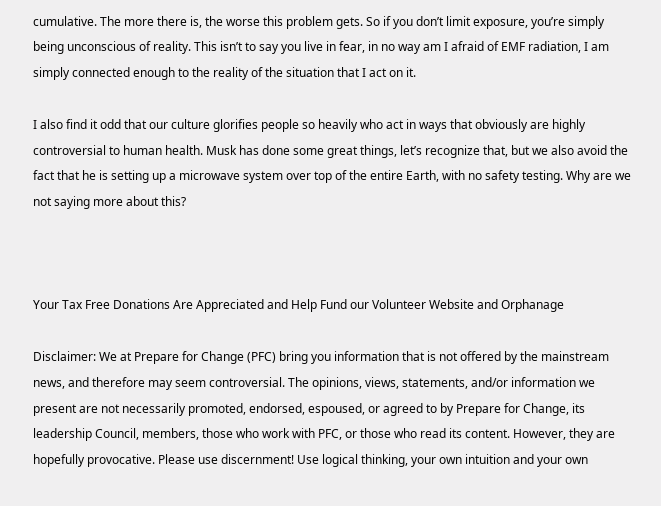cumulative. The more there is, the worse this problem gets. So if you don’t limit exposure, you’re simply being unconscious of reality. This isn’t to say you live in fear, in no way am I afraid of EMF radiation, I am simply connected enough to the reality of the situation that I act on it.

I also find it odd that our culture glorifies people so heavily who act in ways that obviously are highly controversial to human health. Musk has done some great things, let’s recognize that, but we also avoid the fact that he is setting up a microwave system over top of the entire Earth, with no safety testing. Why are we not saying more about this?



Your Tax Free Donations Are Appreciated and Help Fund our Volunteer Website and Orphanage

Disclaimer: We at Prepare for Change (PFC) bring you information that is not offered by the mainstream news, and therefore may seem controversial. The opinions, views, statements, and/or information we present are not necessarily promoted, endorsed, espoused, or agreed to by Prepare for Change, its leadership Council, members, those who work with PFC, or those who read its content. However, they are hopefully provocative. Please use discernment! Use logical thinking, your own intuition and your own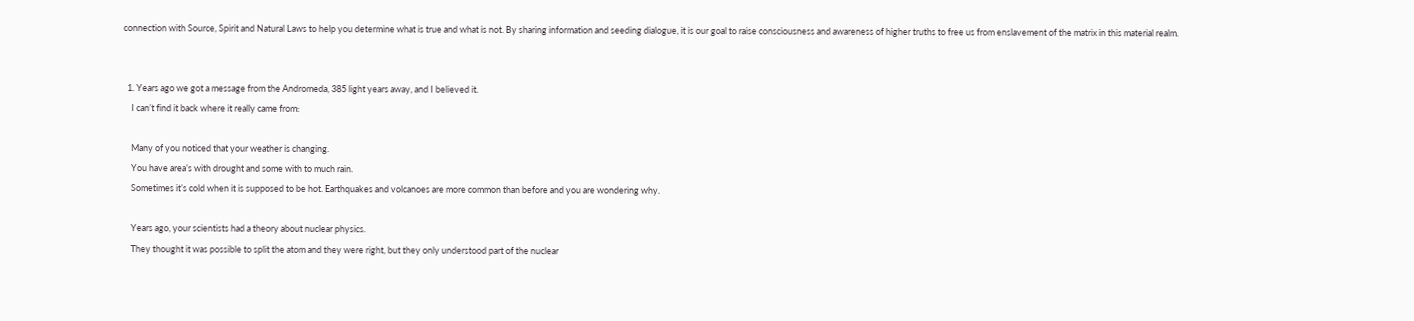connection with Source, Spirit and Natural Laws to help you determine what is true and what is not. By sharing information and seeding dialogue, it is our goal to raise consciousness and awareness of higher truths to free us from enslavement of the matrix in this material realm.


  1. Years ago we got a message from the Andromeda, 385 light years away, and I believed it.
    I can’t find it back where it really came from:

    Many of you noticed that your weather is changing.
    You have area’s with drought and some with to much rain.
    Sometimes it’s cold when it is supposed to be hot. Earthquakes and volcanoes are more common than before and you are wondering why.

    Years ago, your scientists had a theory about nuclear physics.
    They thought it was possible to split the atom and they were right, but they only understood part of the nuclear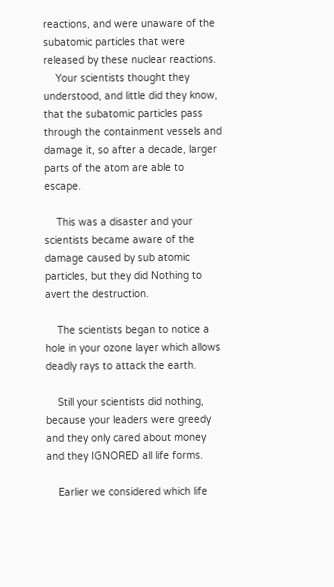reactions, and were unaware of the subatomic particles that were released by these nuclear reactions.
    Your scientists thought they understood, and little did they know, that the subatomic particles pass through the containment vessels and damage it, so after a decade, larger parts of the atom are able to escape.

    This was a disaster and your scientists became aware of the damage caused by sub atomic particles, but they did Nothing to avert the destruction.

    The scientists began to notice a hole in your ozone layer which allows deadly rays to attack the earth.

    Still your scientists did nothing, because your leaders were greedy and they only cared about money and they IGNORED all life forms.

    Earlier we considered which life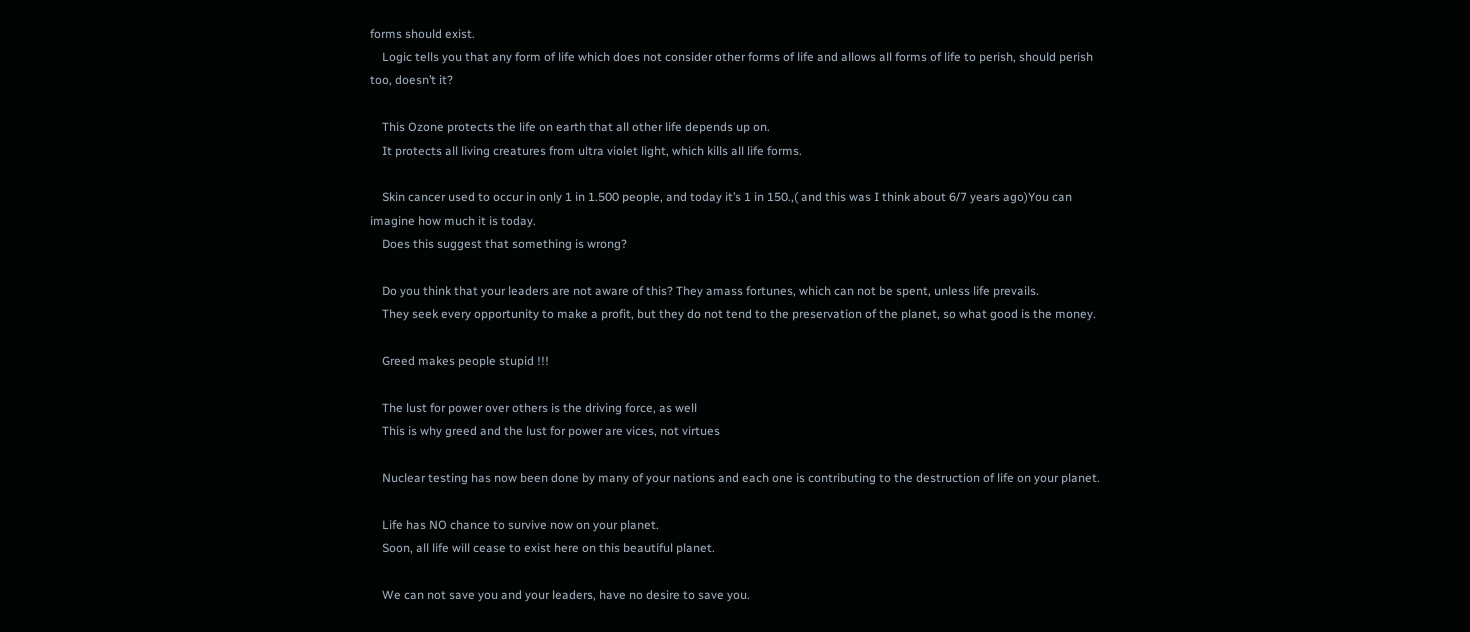forms should exist.
    Logic tells you that any form of life which does not consider other forms of life and allows all forms of life to perish, should perish too, doesn’t it?

    This Ozone protects the life on earth that all other life depends up on.
    It protects all living creatures from ultra violet light, which kills all life forms.

    Skin cancer used to occur in only 1 in 1.500 people, and today it’s 1 in 150.,( and this was I think about 6/7 years ago)You can imagine how much it is today.
    Does this suggest that something is wrong?

    Do you think that your leaders are not aware of this? They amass fortunes, which can not be spent, unless life prevails.
    They seek every opportunity to make a profit, but they do not tend to the preservation of the planet, so what good is the money.

    Greed makes people stupid !!!

    The lust for power over others is the driving force, as well
    This is why greed and the lust for power are vices, not virtues

    Nuclear testing has now been done by many of your nations and each one is contributing to the destruction of life on your planet.

    Life has NO chance to survive now on your planet.
    Soon, all life will cease to exist here on this beautiful planet.

    We can not save you and your leaders, have no desire to save you.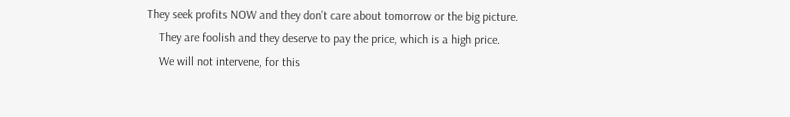They seek profits NOW and they don’t care about tomorrow or the big picture.
    They are foolish and they deserve to pay the price, which is a high price.
    We will not intervene, for this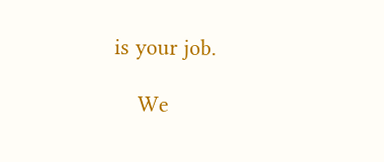is your job.

    We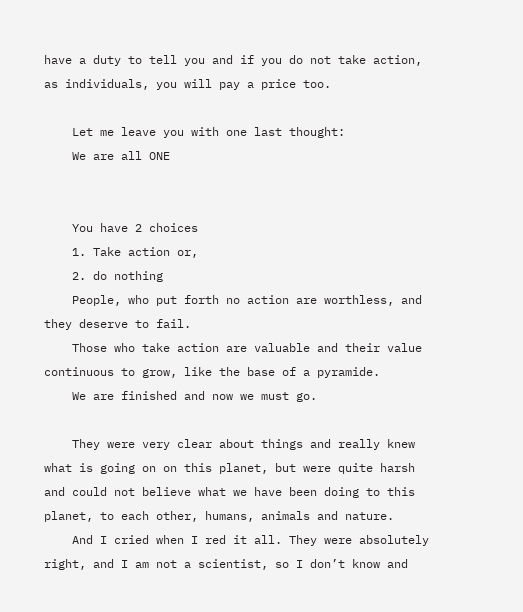have a duty to tell you and if you do not take action, as individuals, you will pay a price too.

    Let me leave you with one last thought:
    We are all ONE


    You have 2 choices
    1. Take action or,
    2. do nothing
    People, who put forth no action are worthless, and they deserve to fail.
    Those who take action are valuable and their value continuous to grow, like the base of a pyramide.
    We are finished and now we must go.

    They were very clear about things and really knew what is going on on this planet, but were quite harsh and could not believe what we have been doing to this planet, to each other, humans, animals and nature.
    And I cried when I red it all. They were absolutely right, and I am not a scientist, so I don’t know and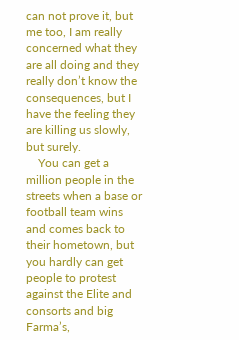can not prove it, but me too, I am really concerned what they are all doing and they really don’t know the consequences, but I have the feeling they are killing us slowly, but surely.
    You can get a million people in the streets when a base or football team wins and comes back to their hometown, but you hardly can get people to protest against the Elite and consorts and big Farma’s,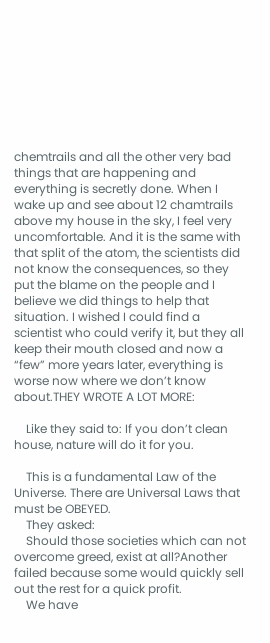chemtrails and all the other very bad things that are happening and everything is secretly done. When I wake up and see about 12 chamtrails above my house in the sky, I feel very uncomfortable. And it is the same with that split of the atom, the scientists did not know the consequences, so they put the blame on the people and I believe we did things to help that situation. I wished I could find a scientist who could verify it, but they all keep their mouth closed and now a “few” more years later, everything is worse now where we don’t know about.THEY WROTE A LOT MORE:

    Like they said to: If you don’t clean house, nature will do it for you.

    This is a fundamental Law of the Universe. There are Universal Laws that must be OBEYED.
    They asked:
    Should those societies which can not overcome greed, exist at all?Another failed because some would quickly sell out the rest for a quick profit.
    We have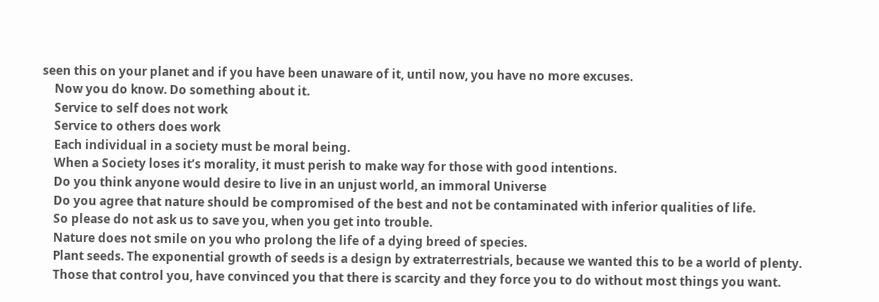seen this on your planet and if you have been unaware of it, until now, you have no more excuses.
    Now you do know. Do something about it.
    Service to self does not work
    Service to others does work
    Each individual in a society must be moral being.
    When a Society loses it’s morality, it must perish to make way for those with good intentions.
    Do you think anyone would desire to live in an unjust world, an immoral Universe
    Do you agree that nature should be compromised of the best and not be contaminated with inferior qualities of life.
    So please do not ask us to save you, when you get into trouble.
    Nature does not smile on you who prolong the life of a dying breed of species.
    Plant seeds. The exponential growth of seeds is a design by extraterrestrials, because we wanted this to be a world of plenty.
    Those that control you, have convinced you that there is scarcity and they force you to do without most things you want.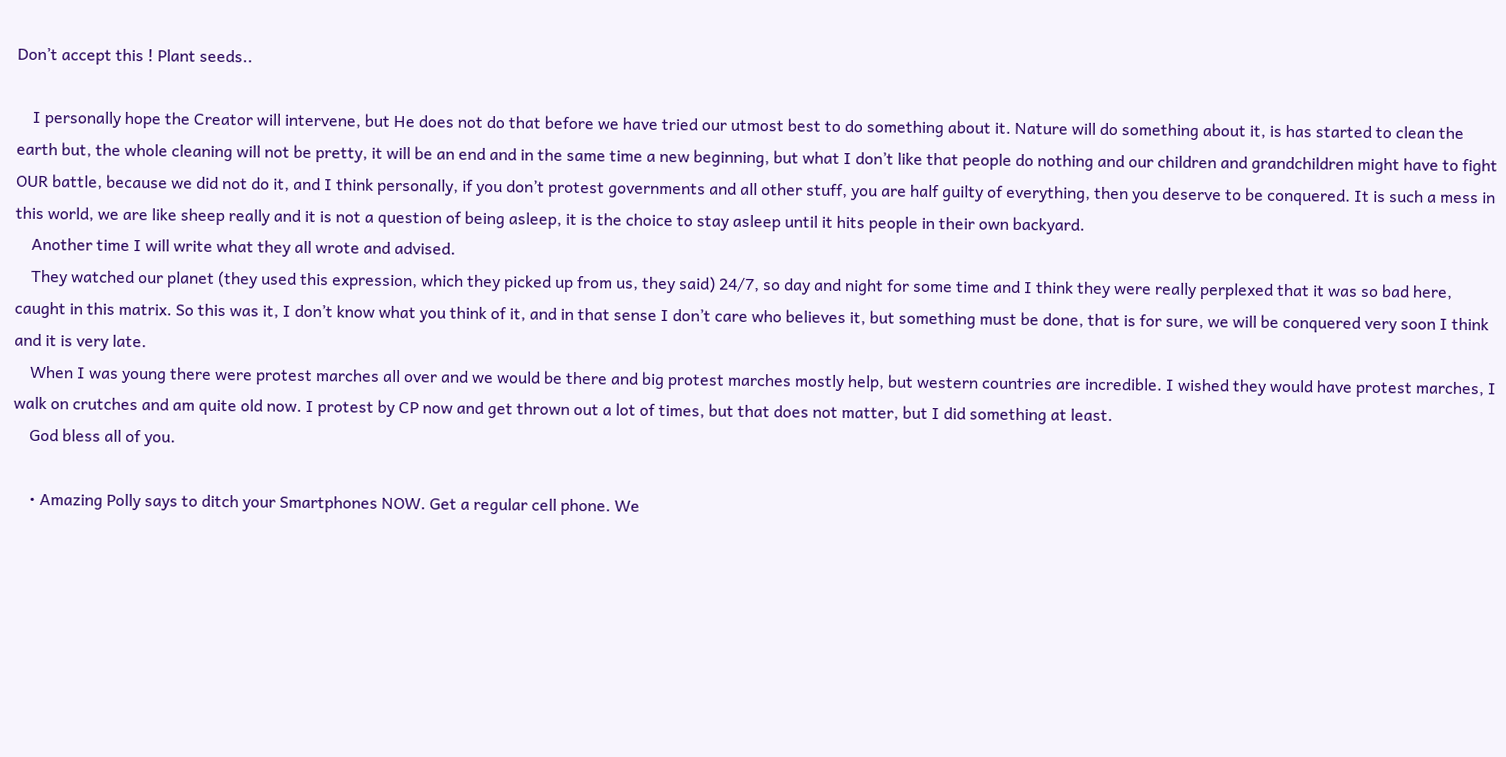Don’t accept this ! Plant seeds..

    I personally hope the Creator will intervene, but He does not do that before we have tried our utmost best to do something about it. Nature will do something about it, is has started to clean the earth but, the whole cleaning will not be pretty, it will be an end and in the same time a new beginning, but what I don’t like that people do nothing and our children and grandchildren might have to fight OUR battle, because we did not do it, and I think personally, if you don’t protest governments and all other stuff, you are half guilty of everything, then you deserve to be conquered. It is such a mess in this world, we are like sheep really and it is not a question of being asleep, it is the choice to stay asleep until it hits people in their own backyard.
    Another time I will write what they all wrote and advised.
    They watched our planet (they used this expression, which they picked up from us, they said) 24/7, so day and night for some time and I think they were really perplexed that it was so bad here, caught in this matrix. So this was it, I don’t know what you think of it, and in that sense I don’t care who believes it, but something must be done, that is for sure, we will be conquered very soon I think and it is very late.
    When I was young there were protest marches all over and we would be there and big protest marches mostly help, but western countries are incredible. I wished they would have protest marches, I walk on crutches and am quite old now. I protest by CP now and get thrown out a lot of times, but that does not matter, but I did something at least.
    God bless all of you.

    • Amazing Polly says to ditch your Smartphones NOW. Get a regular cell phone. We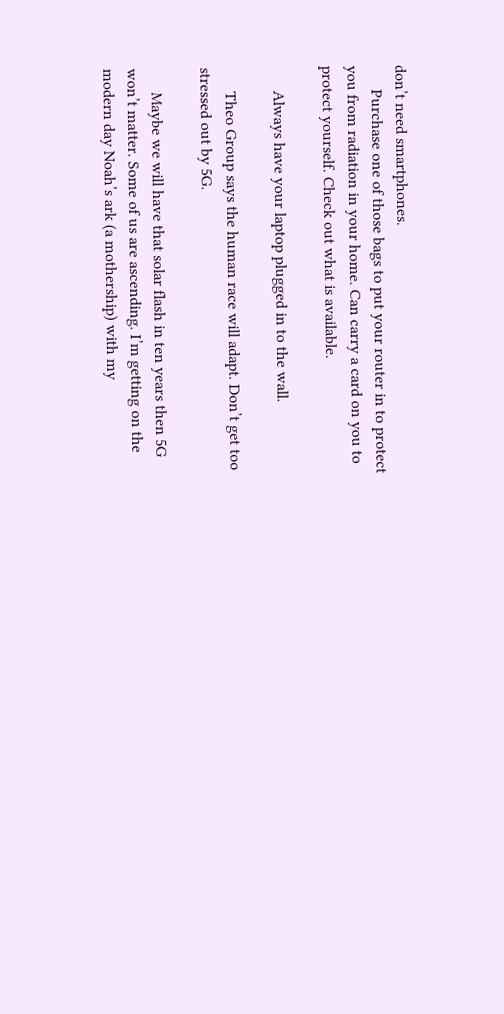don’t need smartphones.
      Purchase one of those bags to put your router in to protect you from radiation in your home. Can carry a card on you to protect yourself. Check out what is available.

      Always have your laptop plugged in to the wall.

      Theo Group says the human race will adapt. Don’t get too stressed out by 5G.

      Maybe we will have that solar flash in ten years then 5G won’t matter. Some of us are ascending. I’m getting on the modern day Noah’s ark (a mothership) with my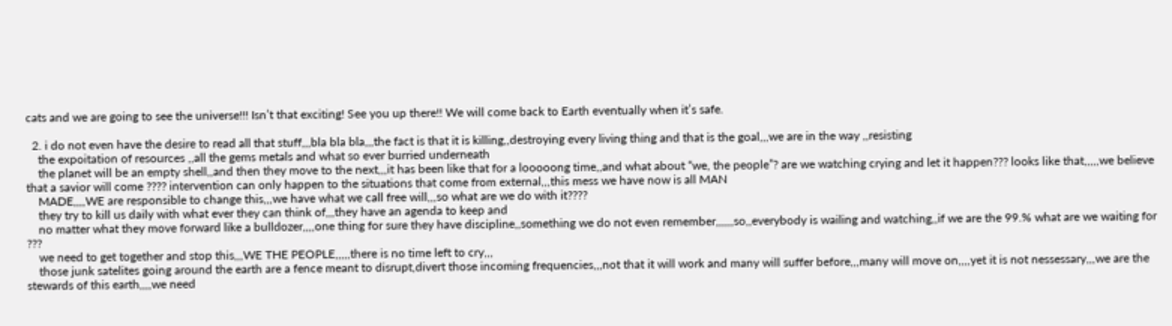cats and we are going to see the universe!!! Isn’t that exciting! See you up there!! We will come back to Earth eventually when it’s safe.

  2. i do not even have the desire to read all that stuff,,,bla bla bla,,,the fact is that it is killing,,destroying every living thing and that is the goal,,,we are in the way ,,resisting
    the expoitation of resources ,,all the gems metals and what so ever burried underneath
    the planet will be an empty shell,,and then they move to the next,,,it has been like that for a looooong time,,and what about “we, the people”? are we watching crying and let it happen??? looks like that,,,,,we believe that a savior will come ???? intervention can only happen to the situations that come from external,,,this mess we have now is all MAN
    MADE,,,,WE are responsible to change this,,,we have what we call free will,,,so what are we do with it????
    they try to kill us daily with what ever they can think of,,,they have an agenda to keep and
    no matter what they move forward like a bulldozer,,,,one thing for sure they have discipline,,something we do not even remember,,,,,,so,,everybody is wailing and watching,,if we are the 99.% what are we waiting for ???
    we need to get together and stop this,,,WE THE PEOPLE,,,,,there is no time left to cry,,,
    those junk satelites going around the earth are a fence meant to disrupt,divert those incoming frequencies,,,not that it will work and many will suffer before,,,many will move on,,,,yet it is not nessessary,,,we are the stewards of this earth,,,,we need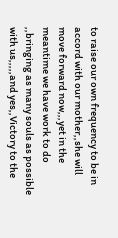to raise our own frequency to be in accord with our mother,,she will move forward now,,,yet in the meantime we have work to do ,,bringing as many souls as possible with us,,,,,and yes,,Victory to the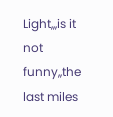Light,,,is it not funny,,the last miles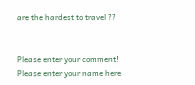are the hardest to travel ??


Please enter your comment!
Please enter your name here